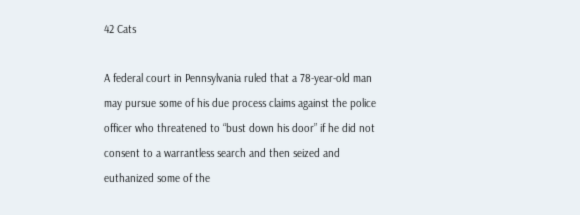42 Cats

A federal court in Pennsylvania ruled that a 78-year-old man may pursue some of his due process claims against the police officer who threatened to “bust down his door” if he did not consent to a warrantless search and then seized and euthanized some of the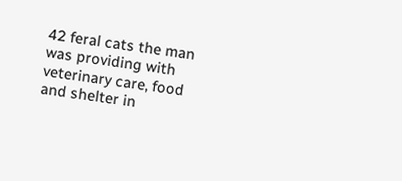42 feral cats the man was providing with veterinary care, food and shelter in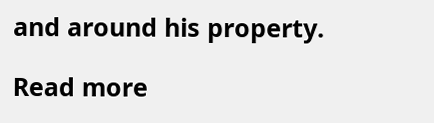and around his property.

Read more